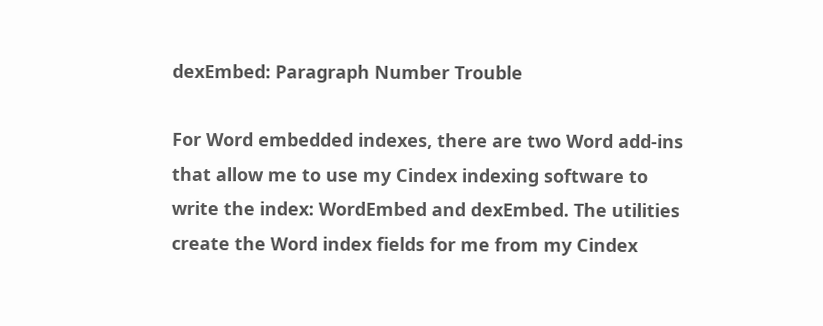dexEmbed: Paragraph Number Trouble

For Word embedded indexes, there are two Word add-ins that allow me to use my Cindex indexing software to write the index: WordEmbed and dexEmbed. The utilities create the Word index fields for me from my Cindex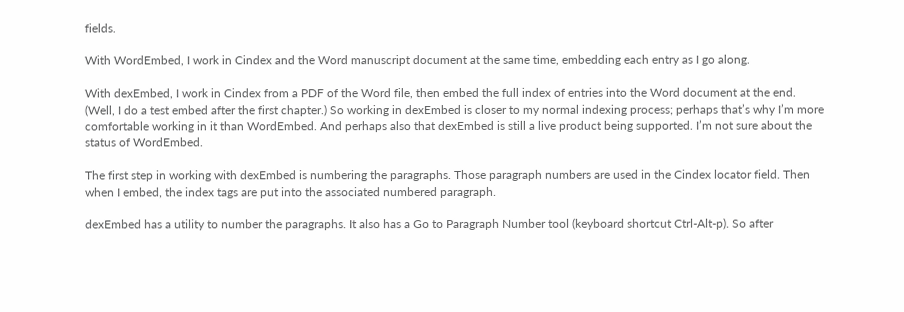fields.

With WordEmbed, I work in Cindex and the Word manuscript document at the same time, embedding each entry as I go along.

With dexEmbed, I work in Cindex from a PDF of the Word file, then embed the full index of entries into the Word document at the end. (Well, I do a test embed after the first chapter.) So working in dexEmbed is closer to my normal indexing process; perhaps that’s why I’m more comfortable working in it than WordEmbed. And perhaps also that dexEmbed is still a live product being supported. I’m not sure about the status of WordEmbed.

The first step in working with dexEmbed is numbering the paragraphs. Those paragraph numbers are used in the Cindex locator field. Then when I embed, the index tags are put into the associated numbered paragraph.

dexEmbed has a utility to number the paragraphs. It also has a Go to Paragraph Number tool (keyboard shortcut Ctrl-Alt-p). So after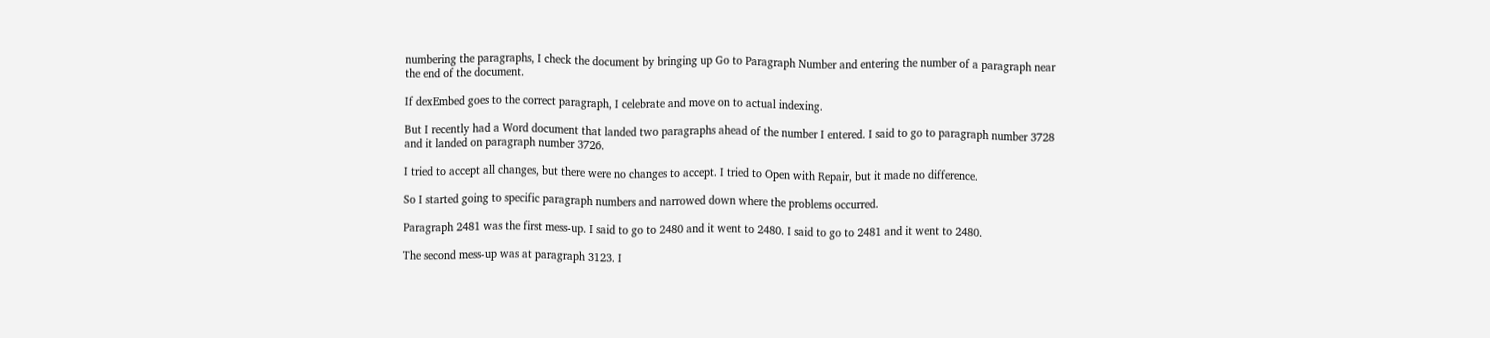numbering the paragraphs, I check the document by bringing up Go to Paragraph Number and entering the number of a paragraph near the end of the document.

If dexEmbed goes to the correct paragraph, I celebrate and move on to actual indexing.

But I recently had a Word document that landed two paragraphs ahead of the number I entered. I said to go to paragraph number 3728 and it landed on paragraph number 3726.

I tried to accept all changes, but there were no changes to accept. I tried to Open with Repair, but it made no difference.

So I started going to specific paragraph numbers and narrowed down where the problems occurred.

Paragraph 2481 was the first mess-up. I said to go to 2480 and it went to 2480. I said to go to 2481 and it went to 2480.

The second mess-up was at paragraph 3123. I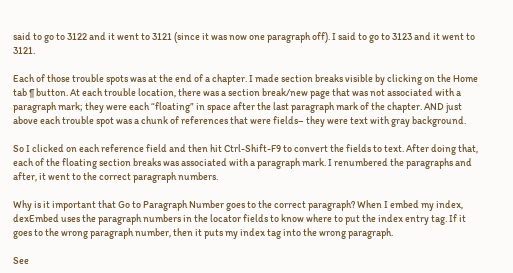said to go to 3122 and it went to 3121 (since it was now one paragraph off). I said to go to 3123 and it went to 3121.

Each of those trouble spots was at the end of a chapter. I made section breaks visible by clicking on the Home tab ¶ button. At each trouble location, there was a section break/new page that was not associated with a paragraph mark; they were each “floating” in space after the last paragraph mark of the chapter. AND just above each trouble spot was a chunk of references that were fields– they were text with gray background.

So I clicked on each reference field and then hit Ctrl-Shift-F9 to convert the fields to text. After doing that, each of the floating section breaks was associated with a paragraph mark. I renumbered the paragraphs and after, it went to the correct paragraph numbers.

Why is it important that Go to Paragraph Number goes to the correct paragraph? When I embed my index, dexEmbed uses the paragraph numbers in the locator fields to know where to put the index entry tag. If it goes to the wrong paragraph number, then it puts my index tag into the wrong paragraph.

See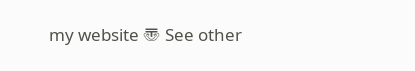my website 〠 See other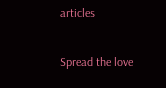articles

Spread the love